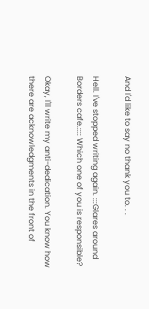And I'd like to say no thank you to. . .

Hell. I've stopped writing again. :::Glares around Borders cafe.:::: Which one of you is responsible?

Okay, I'll write my anti-dedication. You know how there are acknowledgments in the front of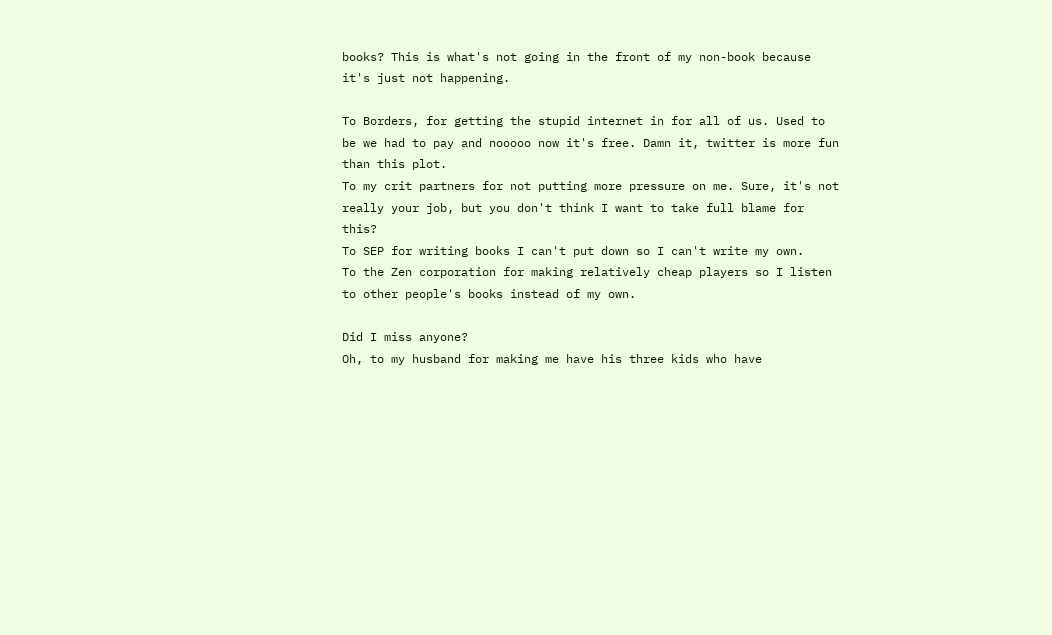books? This is what's not going in the front of my non-book because it's just not happening.

To Borders, for getting the stupid internet in for all of us. Used to be we had to pay and nooooo now it's free. Damn it, twitter is more fun than this plot.
To my crit partners for not putting more pressure on me. Sure, it's not really your job, but you don't think I want to take full blame for this?
To SEP for writing books I can't put down so I can't write my own.
To the Zen corporation for making relatively cheap players so I listen to other people's books instead of my own.

Did I miss anyone?
Oh, to my husband for making me have his three kids who have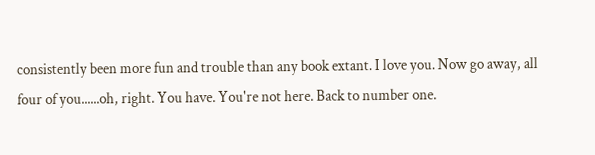consistently been more fun and trouble than any book extant. I love you. Now go away, all four of you......oh, right. You have. You're not here. Back to number one.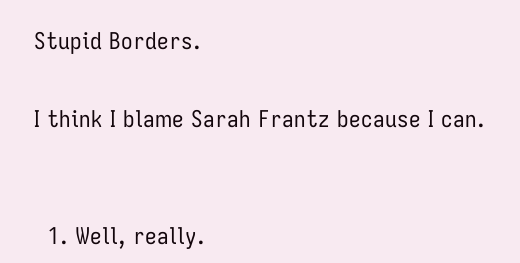Stupid Borders.

I think I blame Sarah Frantz because I can.


  1. Well, really.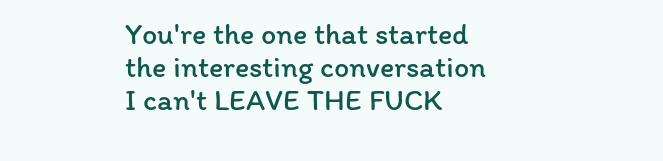You're the one that started the interesting conversation I can't LEAVE THE FUCK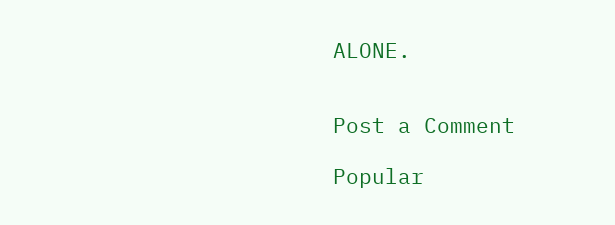ALONE.


Post a Comment

Popular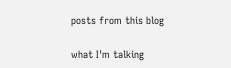posts from this blog

what I'm talking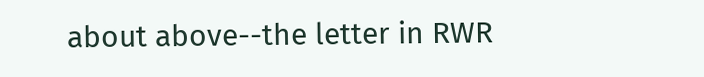about above--the letter in RWR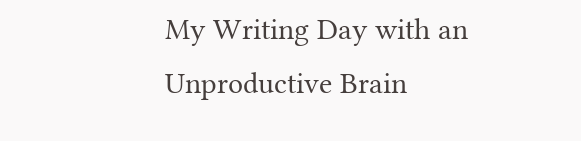My Writing Day with an Unproductive Brain